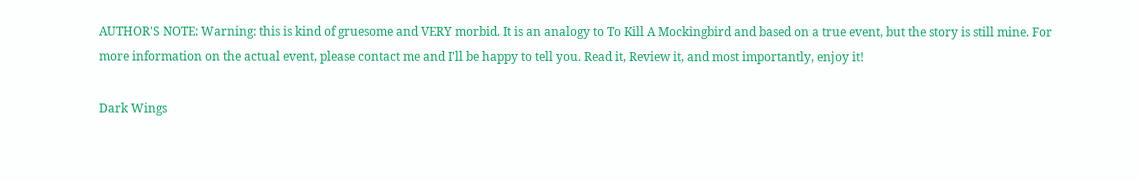AUTHOR'S NOTE: Warning: this is kind of gruesome and VERY morbid. It is an analogy to To Kill A Mockingbird and based on a true event, but the story is still mine. For more information on the actual event, please contact me and I'll be happy to tell you. Read it, Review it, and most importantly, enjoy it!

Dark Wings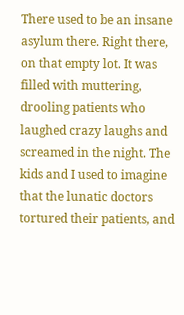There used to be an insane asylum there. Right there, on that empty lot. It was filled with muttering, drooling patients who laughed crazy laughs and screamed in the night. The kids and I used to imagine that the lunatic doctors tortured their patients, and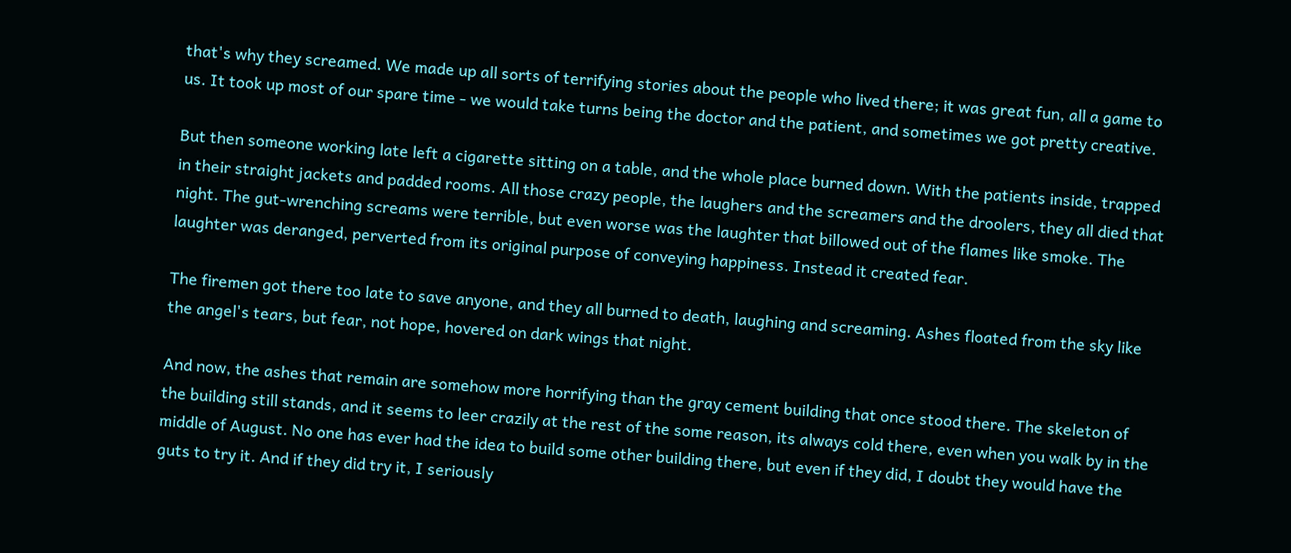that's why they screamed. We made up all sorts of terrifying stories about the people who lived there; it was great fun, all a game to us. It took up most of our spare time - we would take turns being the doctor and the patient, and sometimes we got pretty creative.

But then someone working late left a cigarette sitting on a table, and the whole place burned down. With the patients inside, trapped in their straight jackets and padded rooms. All those crazy people, the laughers and the screamers and the droolers, they all died that night. The gut-wrenching screams were terrible, but even worse was the laughter that billowed out of the flames like smoke. The laughter was deranged, perverted from its original purpose of conveying happiness. Instead it created fear.

The firemen got there too late to save anyone, and they all burned to death, laughing and screaming. Ashes floated from the sky like the angel's tears, but fear, not hope, hovered on dark wings that night.

And now, the ashes that remain are somehow more horrifying than the gray cement building that once stood there. The skeleton of the building still stands, and it seems to leer crazily at the rest of the some reason, its always cold there, even when you walk by in the middle of August. No one has ever had the idea to build some other building there, but even if they did, I doubt they would have the guts to try it. And if they did try it, I seriously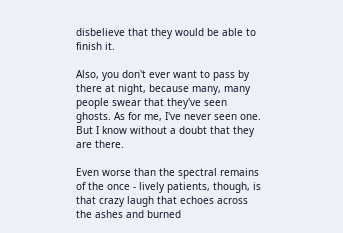disbelieve that they would be able to finish it.

Also, you don't ever want to pass by there at night, because many, many people swear that they've seen ghosts. As for me, I've never seen one. But I know without a doubt that they are there.

Even worse than the spectral remains of the once - lively patients, though, is that crazy laugh that echoes across the ashes and burned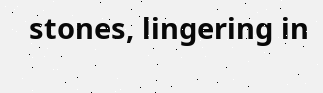stones, lingering in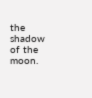the shadow of the moon.